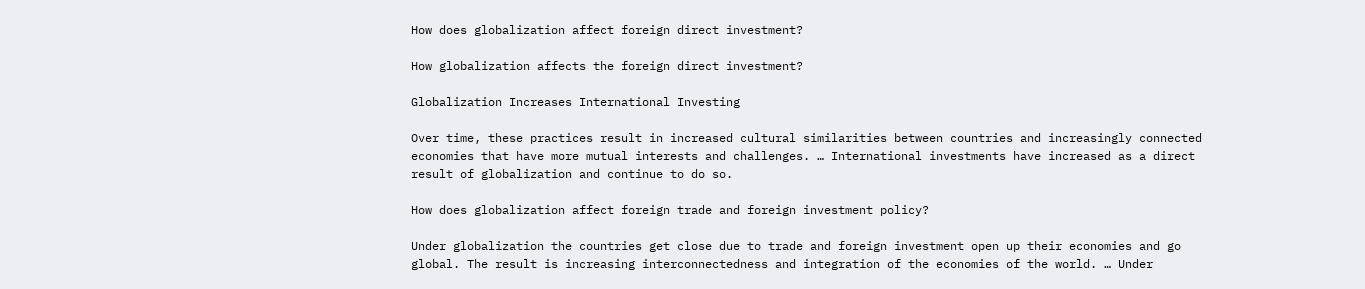How does globalization affect foreign direct investment?

How globalization affects the foreign direct investment?

Globalization Increases International Investing

Over time, these practices result in increased cultural similarities between countries and increasingly connected economies that have more mutual interests and challenges. … International investments have increased as a direct result of globalization and continue to do so.

How does globalization affect foreign trade and foreign investment policy?

Under globalization the countries get close due to trade and foreign investment open up their economies and go global. The result is increasing interconnectedness and integration of the economies of the world. … Under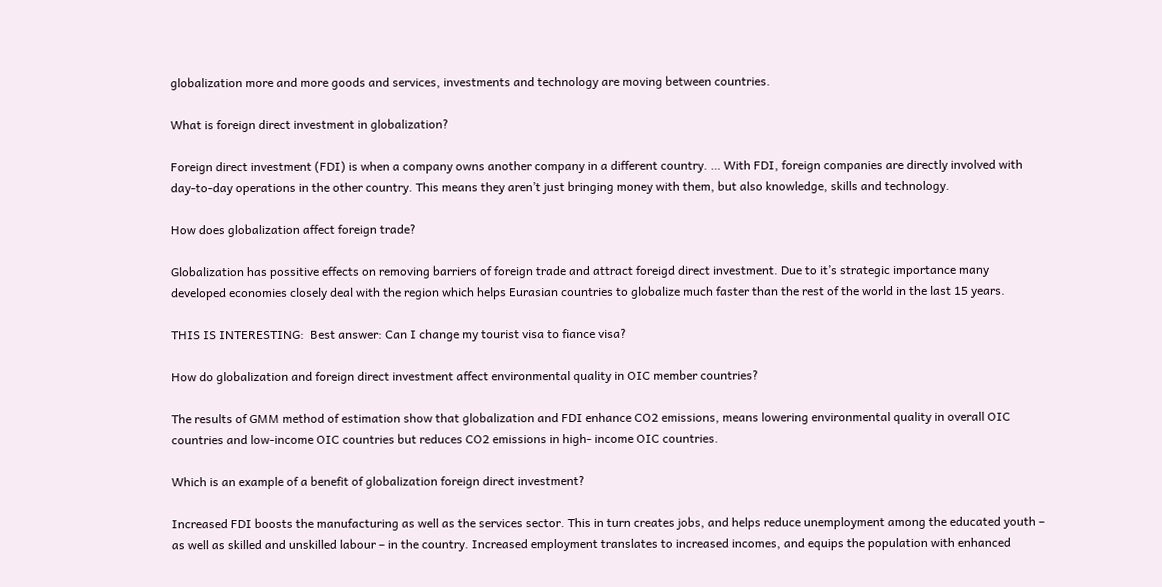globalization more and more goods and services, investments and technology are moving between countries.

What is foreign direct investment in globalization?

Foreign direct investment (FDI) is when a company owns another company in a different country. … With FDI, foreign companies are directly involved with day-to-day operations in the other country. This means they aren’t just bringing money with them, but also knowledge, skills and technology.

How does globalization affect foreign trade?

Globalization has possitive effects on removing barriers of foreign trade and attract foreigd direct investment. Due to it’s strategic importance many developed economies closely deal with the region which helps Eurasian countries to globalize much faster than the rest of the world in the last 15 years.

THIS IS INTERESTING:  Best answer: Can I change my tourist visa to fiance visa?

How do globalization and foreign direct investment affect environmental quality in OIC member countries?

The results of GMM method of estimation show that globalization and FDI enhance CO2 emissions, means lowering environmental quality in overall OIC countries and low-income OIC countries but reduces CO2 emissions in high- income OIC countries.

Which is an example of a benefit of globalization foreign direct investment?

Increased FDI boosts the manufacturing as well as the services sector. This in turn creates jobs, and helps reduce unemployment among the educated youth – as well as skilled and unskilled labour – in the country. Increased employment translates to increased incomes, and equips the population with enhanced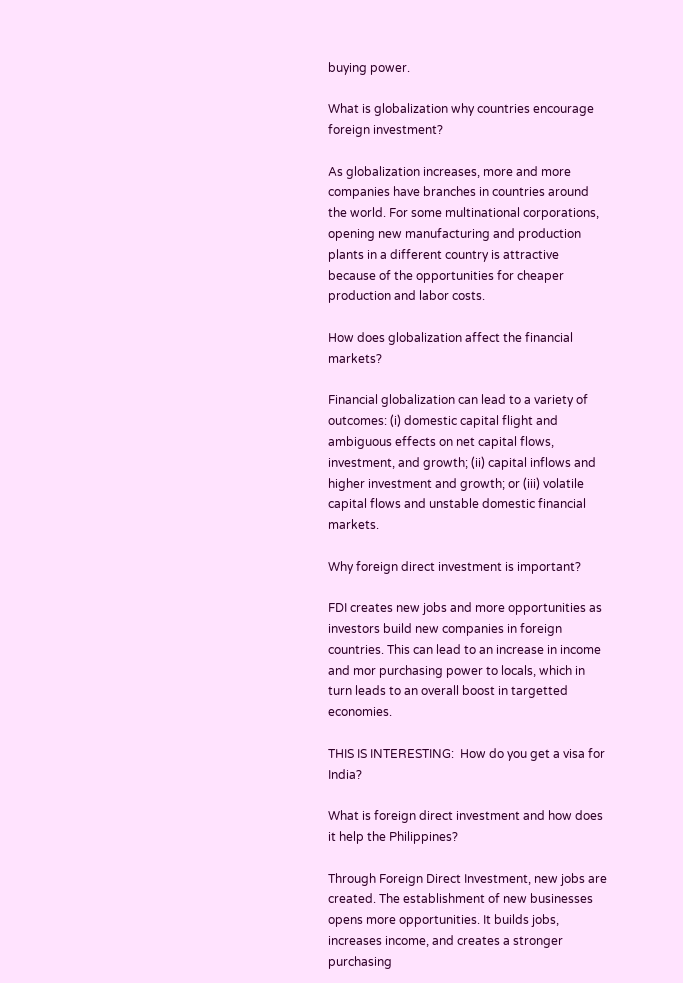buying power.

What is globalization why countries encourage foreign investment?

As globalization increases, more and more companies have branches in countries around the world. For some multinational corporations, opening new manufacturing and production plants in a different country is attractive because of the opportunities for cheaper production and labor costs.

How does globalization affect the financial markets?

Financial globalization can lead to a variety of outcomes: (i) domestic capital flight and ambiguous effects on net capital flows, investment, and growth; (ii) capital inflows and higher investment and growth; or (iii) volatile capital flows and unstable domestic financial markets.

Why foreign direct investment is important?

FDI creates new jobs and more opportunities as investors build new companies in foreign countries. This can lead to an increase in income and mor purchasing power to locals, which in turn leads to an overall boost in targetted economies.

THIS IS INTERESTING:  How do you get a visa for India?

What is foreign direct investment and how does it help the Philippines?

Through Foreign Direct Investment, new jobs are created. The establishment of new businesses opens more opportunities. It builds jobs, increases income, and creates a stronger purchasing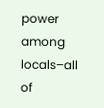power among locals–all of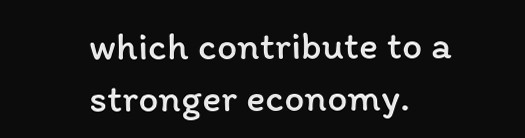which contribute to a stronger economy.